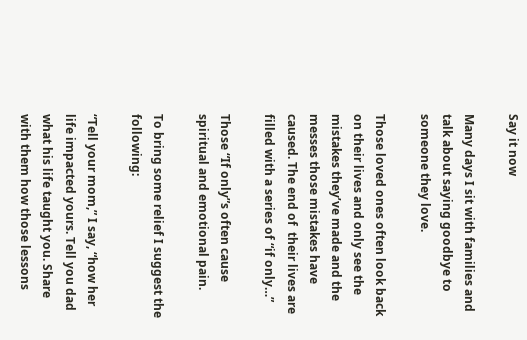Say it now

Many days I sit with families and talk about saying goodbye to someone they love.

Those loved ones often look back on their lives and only see the mistakes they’ve made and the messes those mistakes have caused. The end of  their lives are filled with a series of “if only…”

Those “If only”s often cause spiritual and emotional pain.

To bring some relief I suggest the following:

“Tell your mom,” I say, “how her life impacted yours. Tell you dad what his life taught you. Share with them how those lessons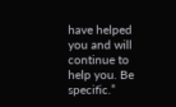have helped you and will continue to help you. Be specific.”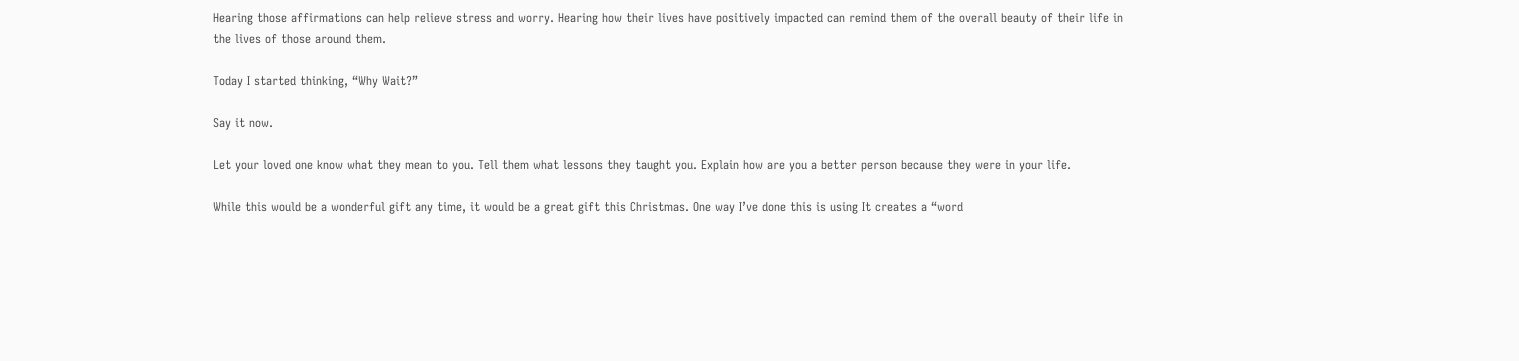Hearing those affirmations can help relieve stress and worry. Hearing how their lives have positively impacted can remind them of the overall beauty of their life in the lives of those around them.

Today I started thinking, “Why Wait?”

Say it now.

Let your loved one know what they mean to you. Tell them what lessons they taught you. Explain how are you a better person because they were in your life.

While this would be a wonderful gift any time, it would be a great gift this Christmas. One way I’ve done this is using It creates a “word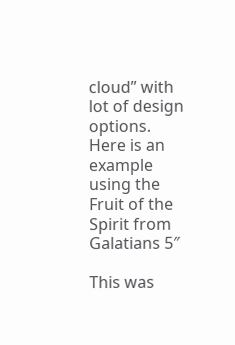cloud” with lot of design options. Here is an example using the Fruit of the Spirit from Galatians 5″

This was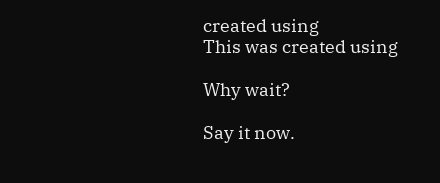created using
This was created using

Why wait?

Say it now.